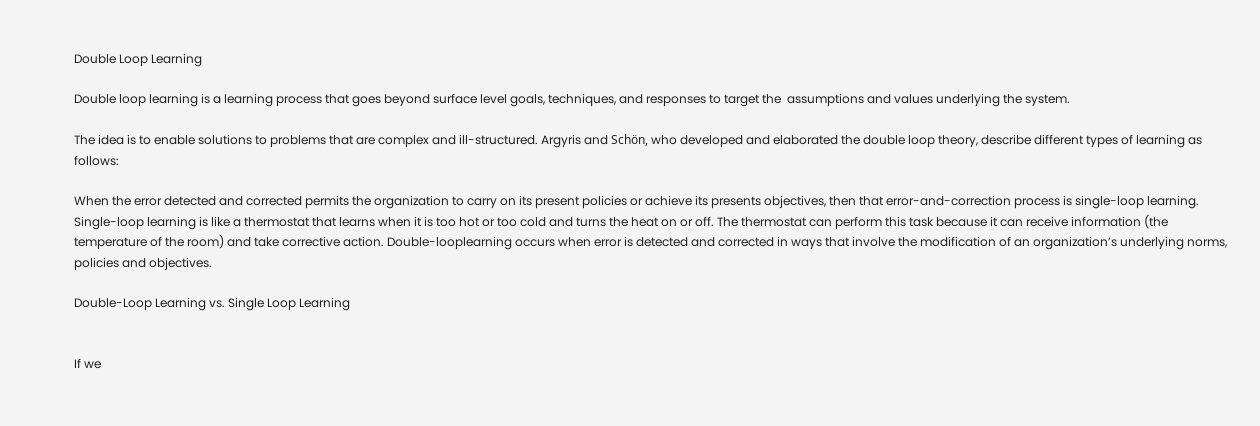Double Loop Learning

Double loop learning is a learning process that goes beyond surface level goals, techniques, and responses to target the  assumptions and values underlying the system.

The idea is to enable solutions to problems that are complex and ill-structured. Argyris and Schön, who developed and elaborated the double loop theory, describe different types of learning as follows:

When the error detected and corrected permits the organization to carry on its present policies or achieve its presents objectives, then that error-and-correction process is single-loop learning. Single-loop learning is like a thermostat that learns when it is too hot or too cold and turns the heat on or off. The thermostat can perform this task because it can receive information (the temperature of the room) and take corrective action. Double-looplearning occurs when error is detected and corrected in ways that involve the modification of an organization’s underlying norms, policies and objectives.

Double-Loop Learning vs. Single Loop Learning


If we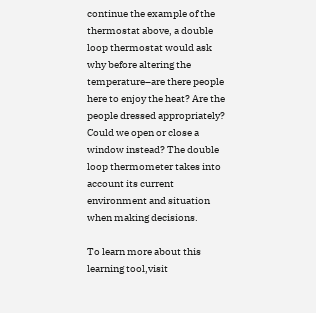continue the example of the thermostat above, a double loop thermostat would ask why before altering the temperature–are there people here to enjoy the heat? Are the people dressed appropriately? Could we open or close a window instead? The double loop thermometer takes into account its current environment and situation when making decisions.

To learn more about this learning tool,visit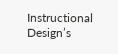Instructional Design’s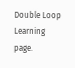Double Loop Learning page.